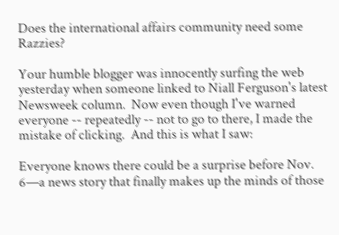Does the international affairs community need some Razzies?

Your humble blogger was innocently surfing the web yesterday when someone linked to Niall Ferguson's latest Newsweek column.  Now even though I've warned everyone -- repeatedly -- not to go to there, I made the mistake of clicking.  And this is what I saw:

Everyone knows there could be a surprise before Nov. 6—a news story that finally makes up the minds of those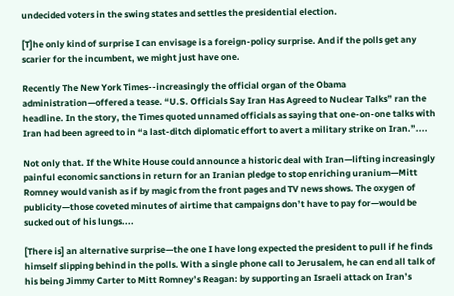undecided voters in the swing states and settles the presidential election.

[T]he only kind of surprise I can envisage is a foreign-policy surprise. And if the polls get any scarier for the incumbent, we might just have one.

Recently The New York Times--increasingly the official organ of the Obama administration—offered a tease. “U.S. Officials Say Iran Has Agreed to Nuclear Talks” ran the headline. In the story, the Times quoted unnamed officials as saying that one-on-one talks with Iran had been agreed to in “a last-ditch diplomatic effort to avert a military strike on Iran.”....

Not only that. If the White House could announce a historic deal with Iran—lifting increasingly painful economic sanctions in return for an Iranian pledge to stop enriching uranium—Mitt Romney would vanish as if by magic from the front pages and TV news shows. The oxygen of publicity—those coveted minutes of airtime that campaigns don’t have to pay for—would be sucked out of his lungs....

[There is] an alternative surprise—the one I have long expected the president to pull if he finds himself slipping behind in the polls. With a single phone call to Jerusalem, he can end all talk of his being Jimmy Carter to Mitt Romney’s Reagan: by supporting an Israeli attack on Iran’s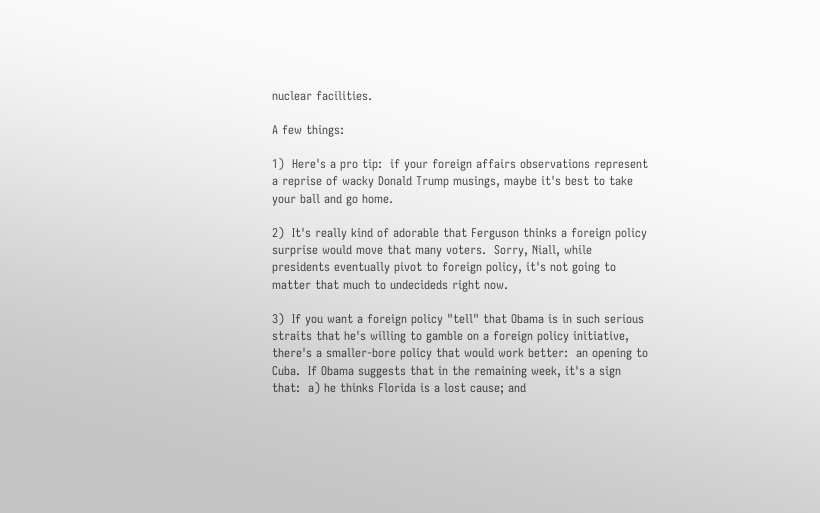nuclear facilities.

A few things:

1)  Here's a pro tip:  if your foreign affairs observations represent a reprise of wacky Donald Trump musings, maybe it's best to take your ball and go home.

2)  It's really kind of adorable that Ferguson thinks a foreign policy surprise would move that many voters.  Sorry, Niall, while presidents eventually pivot to foreign policy, it's not going to matter that much to undecideds right now.

3)  If you want a foreign policy "tell" that Obama is in such serious straits that he's willing to gamble on a foreign policy initiative, there's a smaller-bore policy that would work better:  an opening to Cuba.  If Obama suggests that in the remaining week, it's a sign that:  a) he thinks Florida is a lost cause; and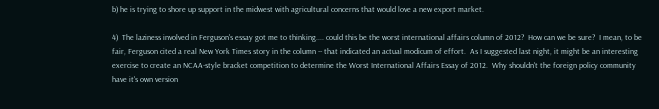b) he is trying to shore up support in the midwest with agricultural concerns that would love a new export market.

4)  The laziness involved in Ferguson's essay got me to thinking.... could this be the worst international affairs column of 2012?  How can we be sure?  I mean, to be fair, Ferguson cited a real New York Times story in the column -- that indicated an actual modicum of effort.  As I suggested last night, it might be an interesting exercise to create an NCAA-style bracket competition to determine the Worst International Affairs Essay of 2012.  Why shouldn't the foreign policy community have it's own version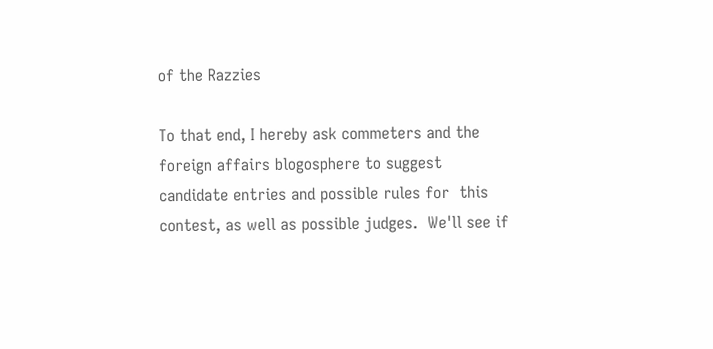of the Razzies

To that end, I hereby ask commeters and the foreign affairs blogosphere to suggest candidate entries and possible rules for  this contest, as well as possible judges.  We'll see if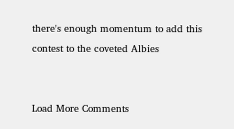there's enough momentum to add this contest to the coveted Albies


Load More Comments